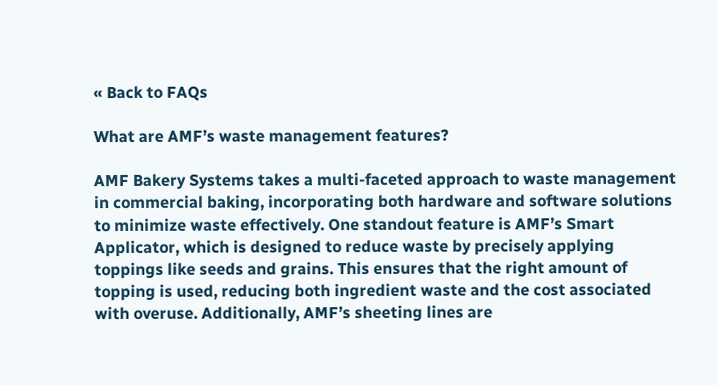« Back to FAQs

What are AMF’s waste management features?

AMF Bakery Systems takes a multi-faceted approach to waste management in commercial baking, incorporating both hardware and software solutions to minimize waste effectively. One standout feature is AMF’s Smart Applicator, which is designed to reduce waste by precisely applying toppings like seeds and grains. This ensures that the right amount of topping is used, reducing both ingredient waste and the cost associated with overuse. Additionally, AMF’s sheeting lines are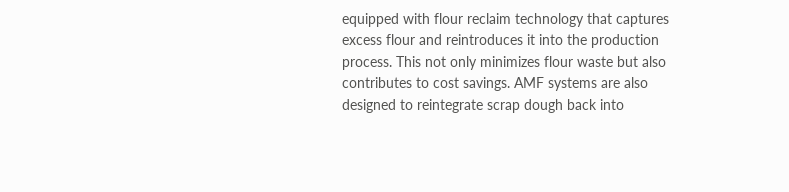equipped with flour reclaim technology that captures excess flour and reintroduces it into the production process. This not only minimizes flour waste but also contributes to cost savings. AMF systems are also designed to reintegrate scrap dough back into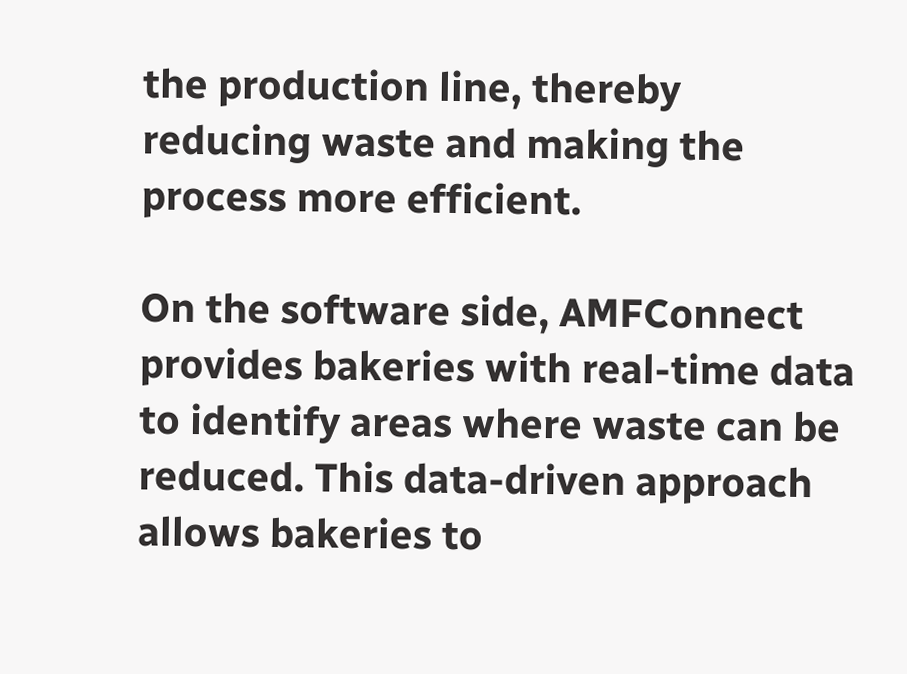the production line, thereby reducing waste and making the process more efficient.

On the software side, AMFConnect provides bakeries with real-time data to identify areas where waste can be reduced. This data-driven approach allows bakeries to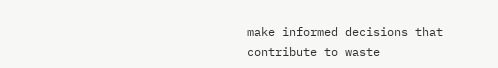make informed decisions that contribute to waste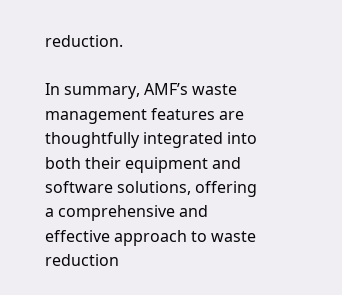reduction.

In summary, AMF’s waste management features are thoughtfully integrated into both their equipment and software solutions, offering a comprehensive and effective approach to waste reduction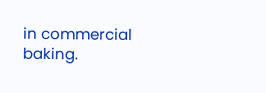in commercial baking.